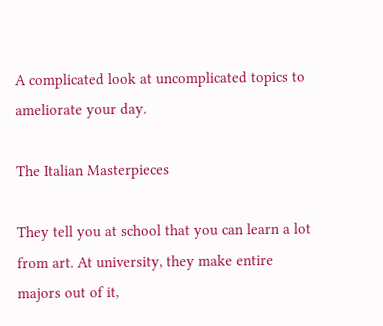A complicated look at uncomplicated topics to ameliorate your day.

The Italian Masterpieces

They tell you at school that you can learn a lot from art. At university, they make entire majors out of it,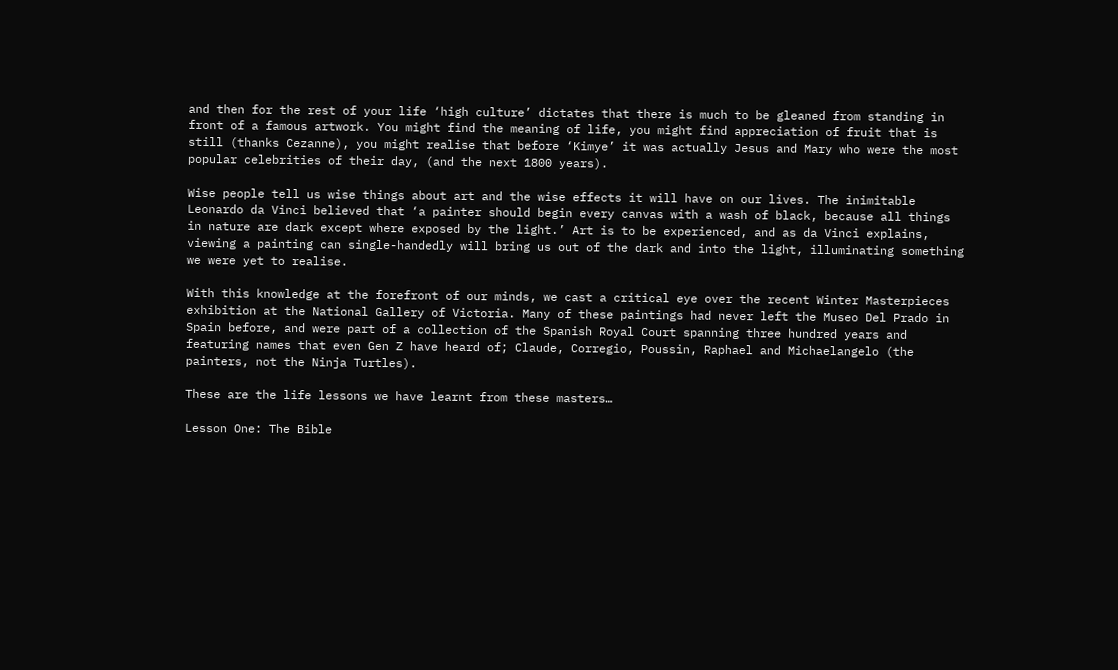and then for the rest of your life ‘high culture’ dictates that there is much to be gleaned from standing in front of a famous artwork. You might find the meaning of life, you might find appreciation of fruit that is still (thanks Cezanne), you might realise that before ‘Kimye’ it was actually Jesus and Mary who were the most popular celebrities of their day, (and the next 1800 years).

Wise people tell us wise things about art and the wise effects it will have on our lives. The inimitable Leonardo da Vinci believed that ‘a painter should begin every canvas with a wash of black, because all things in nature are dark except where exposed by the light.’ Art is to be experienced, and as da Vinci explains, viewing a painting can single-handedly will bring us out of the dark and into the light, illuminating something we were yet to realise.

With this knowledge at the forefront of our minds, we cast a critical eye over the recent Winter Masterpieces exhibition at the National Gallery of Victoria. Many of these paintings had never left the Museo Del Prado in Spain before, and were part of a collection of the Spanish Royal Court spanning three hundred years and featuring names that even Gen Z have heard of; Claude, Corregio, Poussin, Raphael and Michaelangelo (the painters, not the Ninja Turtles).

These are the life lessons we have learnt from these masters…

Lesson One: The Bible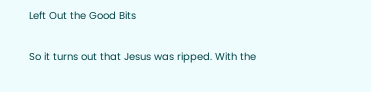Left Out the Good Bits

So it turns out that Jesus was ripped. With the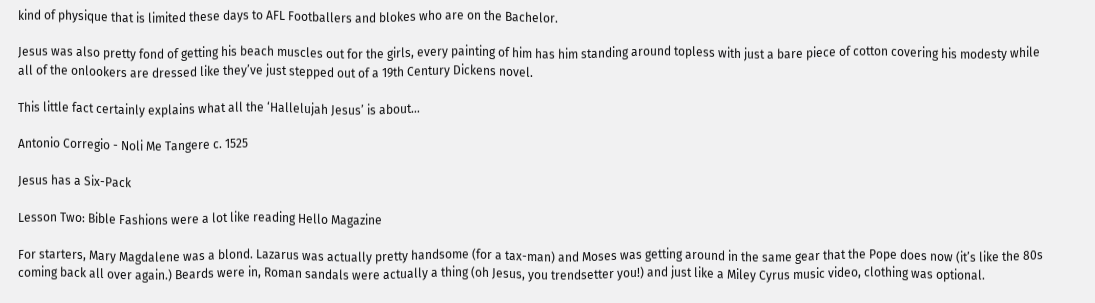kind of physique that is limited these days to AFL Footballers and blokes who are on the Bachelor.

Jesus was also pretty fond of getting his beach muscles out for the girls, every painting of him has him standing around topless with just a bare piece of cotton covering his modesty while all of the onlookers are dressed like they’ve just stepped out of a 19th Century Dickens novel.

This little fact certainly explains what all the ‘Hallelujah Jesus’ is about…

Antonio Corregio - Noli Me Tangere c. 1525

Jesus has a Six-Pack

Lesson Two: Bible Fashions were a lot like reading Hello Magazine

For starters, Mary Magdalene was a blond. Lazarus was actually pretty handsome (for a tax-man) and Moses was getting around in the same gear that the Pope does now (it’s like the 80s coming back all over again.) Beards were in, Roman sandals were actually a thing (oh Jesus, you trendsetter you!) and just like a Miley Cyrus music video, clothing was optional.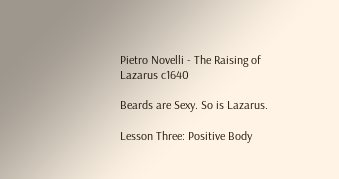Pietro Novelli - The Raising of Lazarus c1640

Beards are Sexy. So is Lazarus.

Lesson Three: Positive Body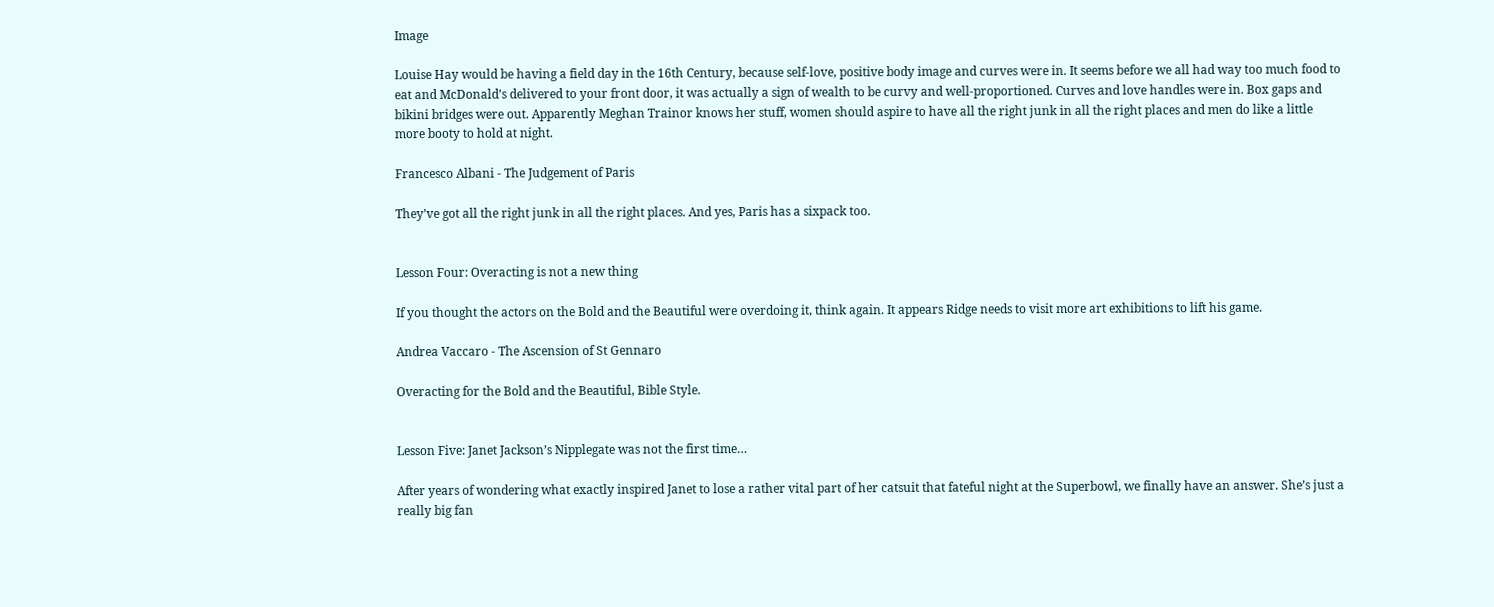Image

Louise Hay would be having a field day in the 16th Century, because self-love, positive body image and curves were in. It seems before we all had way too much food to eat and McDonald’s delivered to your front door, it was actually a sign of wealth to be curvy and well-proportioned. Curves and love handles were in. Box gaps and bikini bridges were out. Apparently Meghan Trainor knows her stuff, women should aspire to have all the right junk in all the right places and men do like a little more booty to hold at night.

Francesco Albani - The Judgement of Paris

They’ve got all the right junk in all the right places. And yes, Paris has a sixpack too.


Lesson Four: Overacting is not a new thing

If you thought the actors on the Bold and the Beautiful were overdoing it, think again. It appears Ridge needs to visit more art exhibitions to lift his game.

Andrea Vaccaro - The Ascension of St Gennaro

Overacting for the Bold and the Beautiful, Bible Style.


Lesson Five: Janet Jackson’s Nipplegate was not the first time…

After years of wondering what exactly inspired Janet to lose a rather vital part of her catsuit that fateful night at the Superbowl, we finally have an answer. She’s just a really big fan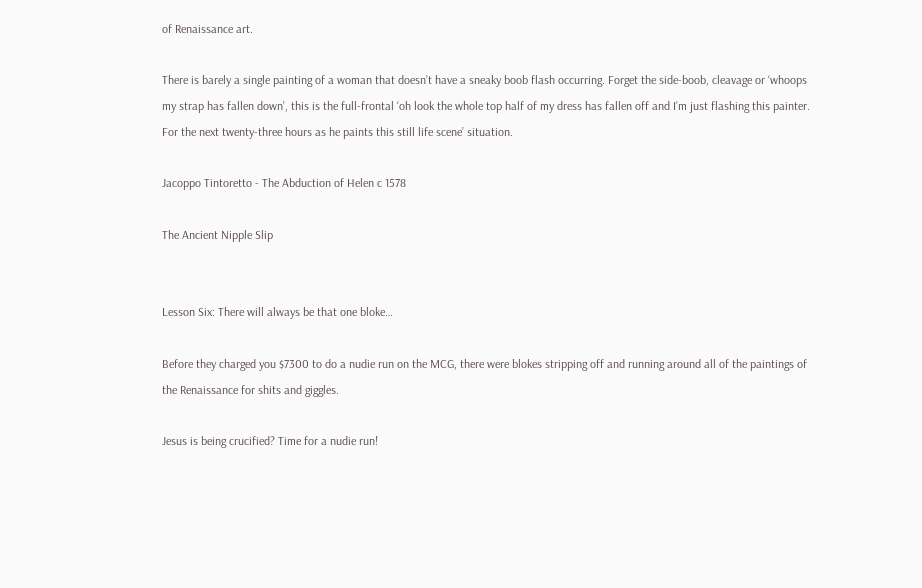of Renaissance art.

There is barely a single painting of a woman that doesn’t have a sneaky boob flash occurring. Forget the side-boob, cleavage or ‘whoops my strap has fallen down’, this is the full-frontal ‘oh look the whole top half of my dress has fallen off and I’m just flashing this painter. For the next twenty-three hours as he paints this still life scene’ situation.

Jacoppo Tintoretto - The Abduction of Helen c 1578

The Ancient Nipple Slip


Lesson Six: There will always be that one bloke…

Before they charged you $7300 to do a nudie run on the MCG, there were blokes stripping off and running around all of the paintings of the Renaissance for shits and giggles.

Jesus is being crucified? Time for a nudie run!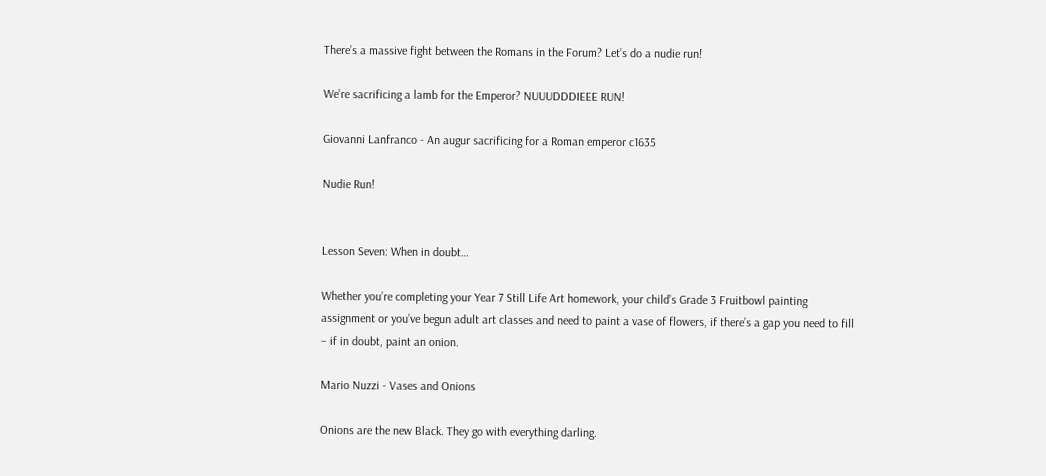There’s a massive fight between the Romans in the Forum? Let’s do a nudie run!

We’re sacrificing a lamb for the Emperor? NUUUDDDIEEE RUN!

Giovanni Lanfranco - An augur sacrificing for a Roman emperor c1635

Nudie Run!


Lesson Seven: When in doubt…

Whether you’re completing your Year 7 Still Life Art homework, your child’s Grade 3 Fruitbowl painting assignment or you’ve begun adult art classes and need to paint a vase of flowers, if there’s a gap you need to fill – if in doubt, paint an onion.

Mario Nuzzi - Vases and Onions

Onions are the new Black. They go with everything darling.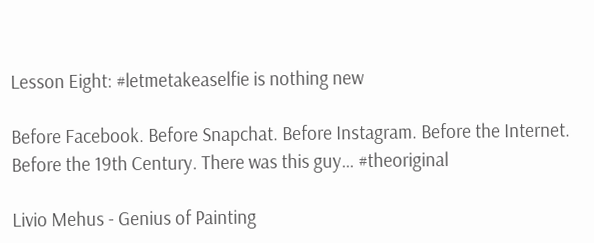Lesson Eight: #letmetakeaselfie is nothing new

Before Facebook. Before Snapchat. Before Instagram. Before the Internet. Before the 19th Century. There was this guy… #theoriginal

Livio Mehus - Genius of Painting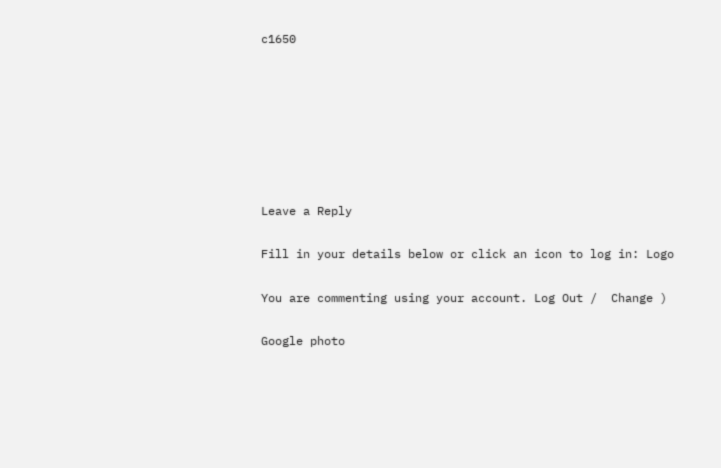c1650







Leave a Reply

Fill in your details below or click an icon to log in: Logo

You are commenting using your account. Log Out /  Change )

Google photo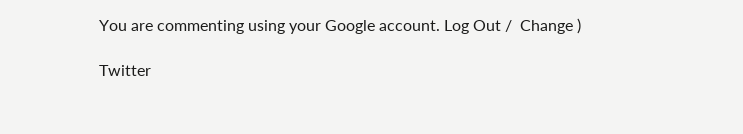You are commenting using your Google account. Log Out /  Change )

Twitter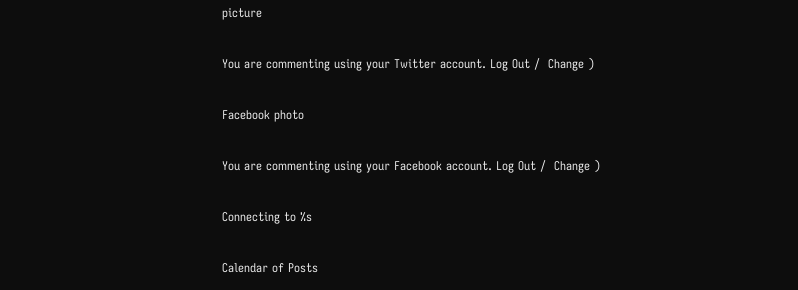picture

You are commenting using your Twitter account. Log Out /  Change )

Facebook photo

You are commenting using your Facebook account. Log Out /  Change )

Connecting to %s

Calendar of Posts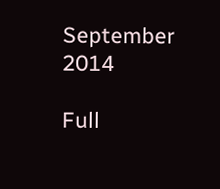September 2014

Full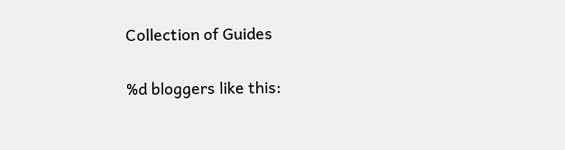Collection of Guides

%d bloggers like this: